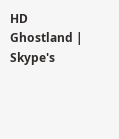HD Ghostland | Skype's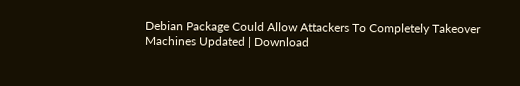Debian Package Could Allow Attackers To Completely Takeover Machines Updated | Download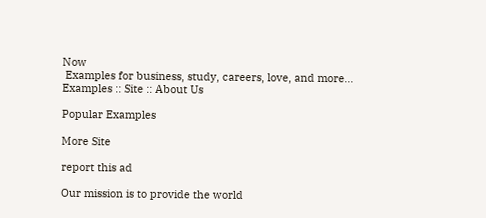Now
 Examples for business, study, careers, love, and more...
Examples :: Site :: About Us

Popular Examples

More Site

report this ad

Our mission is to provide the world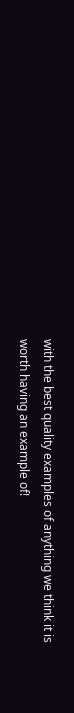with the best quality examples of anything we think it is worth having an example of!